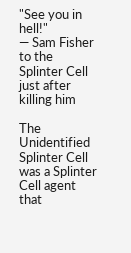"See you in hell!"
― Sam Fisher to the Splinter Cell just after killing him

The Unidentified Splinter Cell was a Splinter Cell agent that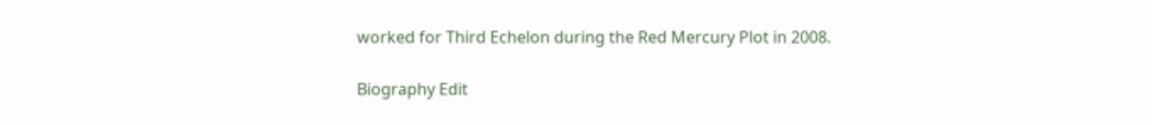worked for Third Echelon during the Red Mercury Plot in 2008.

Biography Edit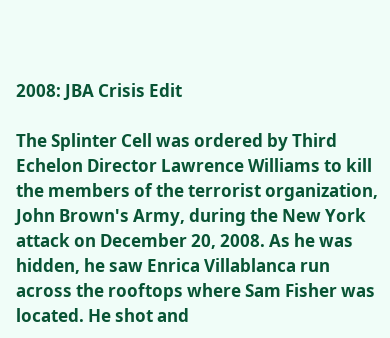2008: JBA Crisis Edit

The Splinter Cell was ordered by Third Echelon Director Lawrence Williams to kill the members of the terrorist organization, John Brown's Army, during the New York attack on December 20, 2008. As he was hidden, he saw Enrica Villablanca run across the rooftops where Sam Fisher was located. He shot and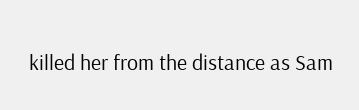killed her from the distance as Sam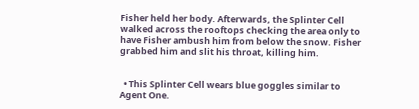Fisher held her body. Afterwards, the Splinter Cell walked across the rooftops checking the area only to have Fisher ambush him from below the snow. Fisher grabbed him and slit his throat, killing him.


  • This Splinter Cell wears blue goggles similar to Agent One.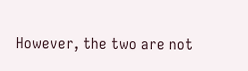However, the two are not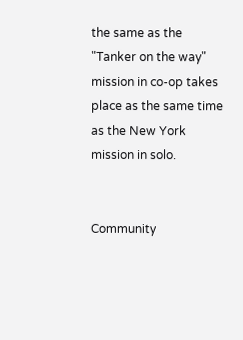the same as the "Tanker on the way" mission in co-op takes place as the same time as the New York mission in solo.


Community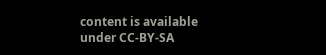content is available under CC-BY-SA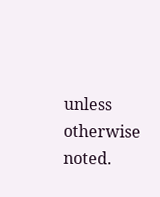unless otherwise noted.